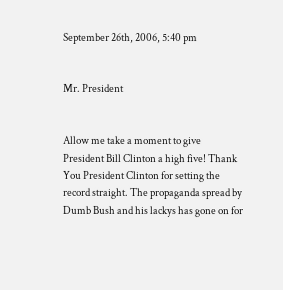September 26th, 2006, 5:40 pm


Mr. President


Allow me take a moment to give President Bill Clinton a high five! Thank You President Clinton for setting the record straight. The propaganda spread by Dumb Bush and his lackys has gone on for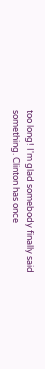too long! I'm glad somebody finally said something. Clinton has once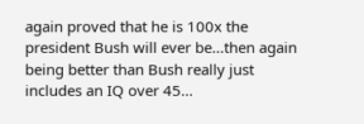again proved that he is 100x the president Bush will ever be...then again being better than Bush really just includes an IQ over 45...